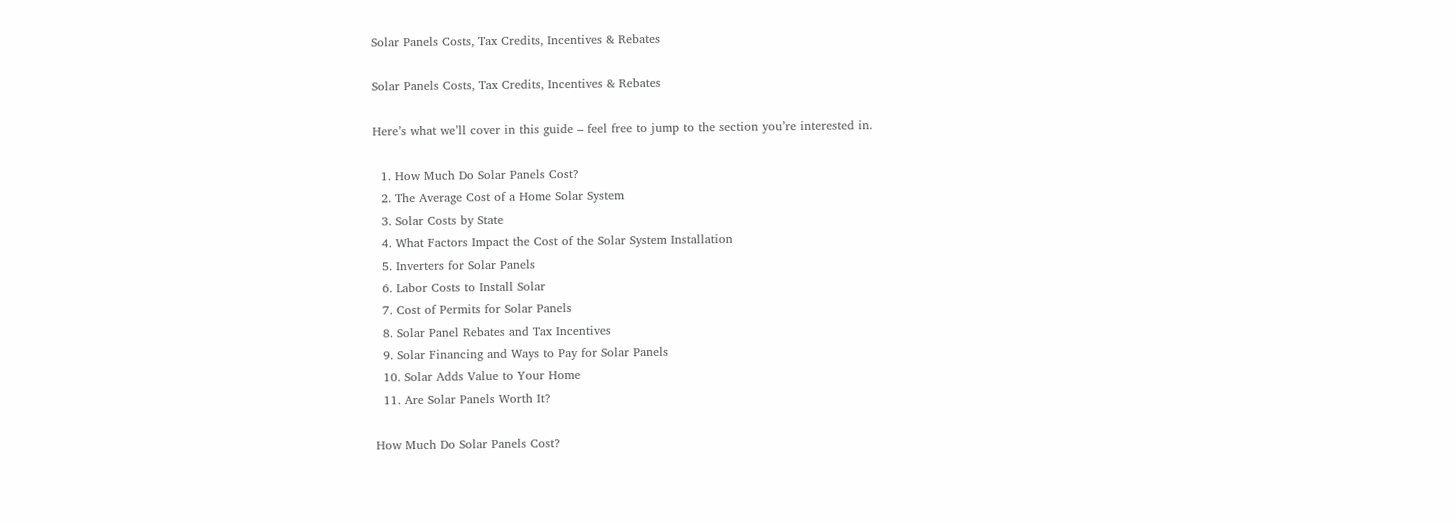Solar Panels Costs, Tax Credits, Incentives & Rebates

Solar Panels Costs, Tax Credits, Incentives & Rebates

Here’s what we’ll cover in this guide – feel free to jump to the section you’re interested in.

  1. How Much Do Solar Panels Cost?
  2. The Average Cost of a Home Solar System
  3. Solar Costs by State
  4. What Factors Impact the Cost of the Solar System Installation
  5. Inverters for Solar Panels
  6. Labor Costs to Install Solar
  7. Cost of Permits for Solar Panels
  8. Solar Panel Rebates and Tax Incentives
  9. Solar Financing and Ways to Pay for Solar Panels
  10. Solar Adds Value to Your Home
  11. Are Solar Panels Worth It?

How Much Do Solar Panels Cost?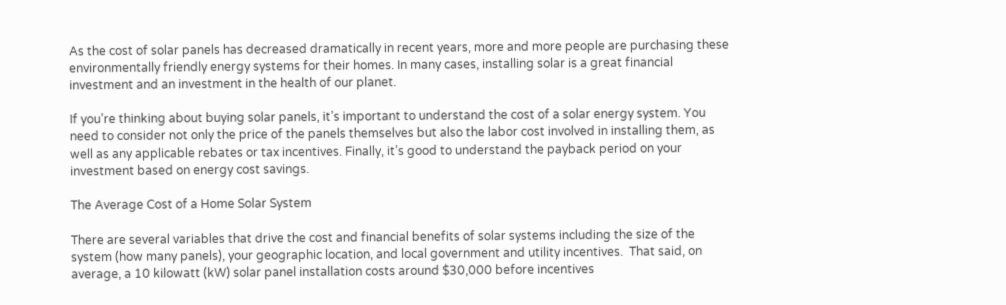As the cost of solar panels has decreased dramatically in recent years, more and more people are purchasing these environmentally friendly energy systems for their homes. In many cases, installing solar is a great financial investment and an investment in the health of our planet.

If you’re thinking about buying solar panels, it’s important to understand the cost of a solar energy system. You need to consider not only the price of the panels themselves but also the labor cost involved in installing them, as well as any applicable rebates or tax incentives. Finally, it’s good to understand the payback period on your investment based on energy cost savings.

The Average Cost of a Home Solar System

There are several variables that drive the cost and financial benefits of solar systems including the size of the system (how many panels), your geographic location, and local government and utility incentives.  That said, on average, a 10 kilowatt (kW) solar panel installation costs around $30,000 before incentives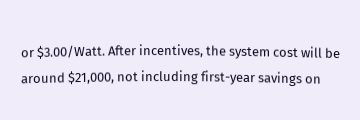or $3.00/Watt. After incentives, the system cost will be around $21,000, not including first-year savings on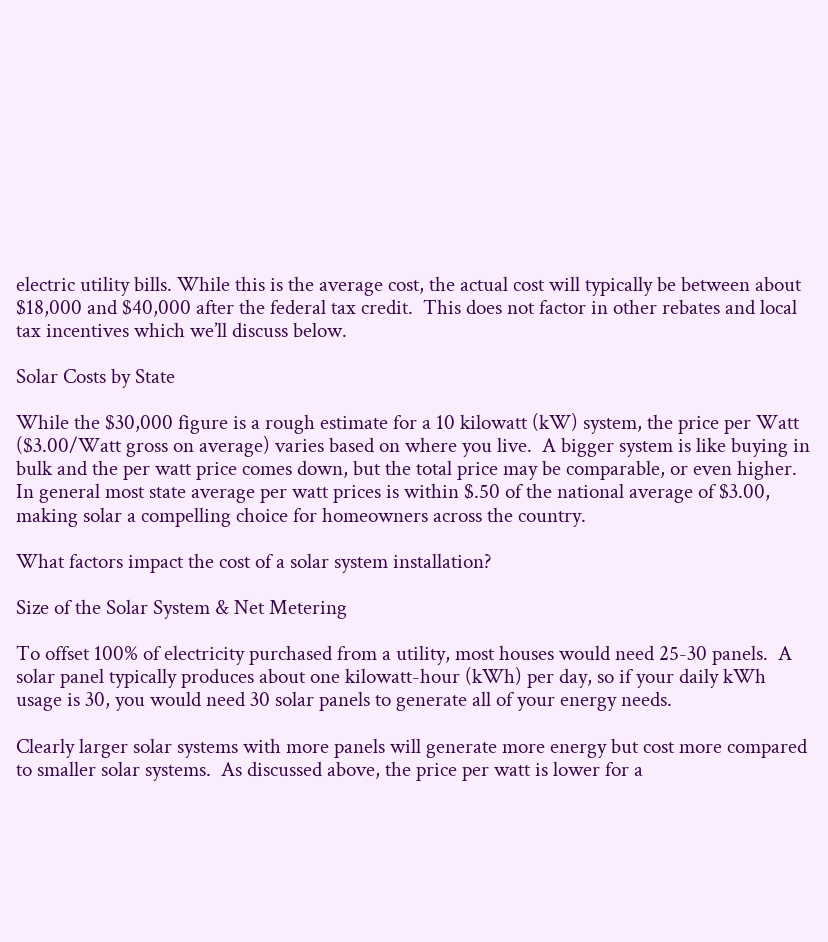electric utility bills. While this is the average cost, the actual cost will typically be between about $18,000 and $40,000 after the federal tax credit.  This does not factor in other rebates and local tax incentives which we’ll discuss below.

Solar Costs by State

While the $30,000 figure is a rough estimate for a 10 kilowatt (kW) system, the price per Watt ($3.00/Watt gross on average) varies based on where you live.  A bigger system is like buying in bulk and the per watt price comes down, but the total price may be comparable, or even higher.  In general most state average per watt prices is within $.50 of the national average of $3.00, making solar a compelling choice for homeowners across the country.

What factors impact the cost of a solar system installation?

Size of the Solar System & Net Metering

To offset 100% of electricity purchased from a utility, most houses would need 25-30 panels.  A solar panel typically produces about one kilowatt-hour (kWh) per day, so if your daily kWh usage is 30, you would need 30 solar panels to generate all of your energy needs.

Clearly larger solar systems with more panels will generate more energy but cost more compared to smaller solar systems.  As discussed above, the price per watt is lower for a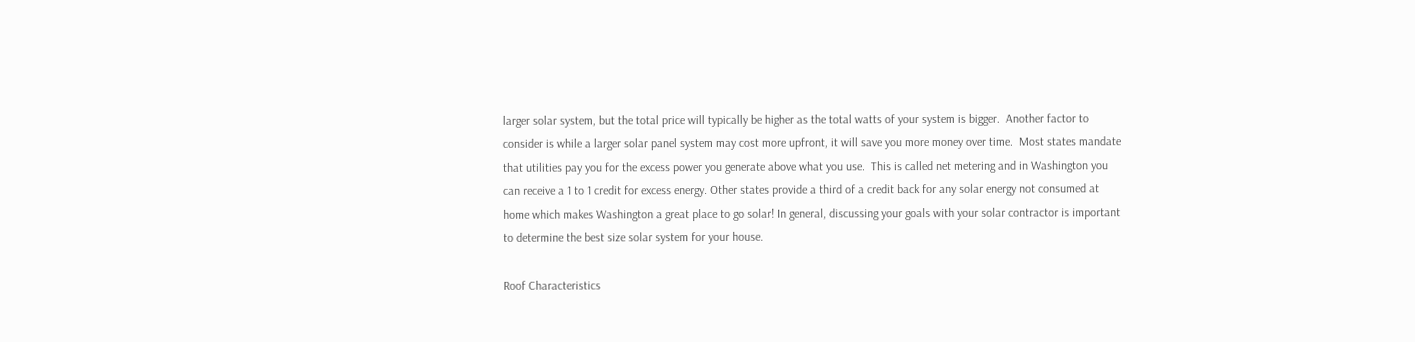larger solar system, but the total price will typically be higher as the total watts of your system is bigger.  Another factor to consider is while a larger solar panel system may cost more upfront, it will save you more money over time.  Most states mandate that utilities pay you for the excess power you generate above what you use.  This is called net metering and in Washington you can receive a 1 to 1 credit for excess energy. Other states provide a third of a credit back for any solar energy not consumed at home which makes Washington a great place to go solar! In general, discussing your goals with your solar contractor is important to determine the best size solar system for your house.

Roof Characteristics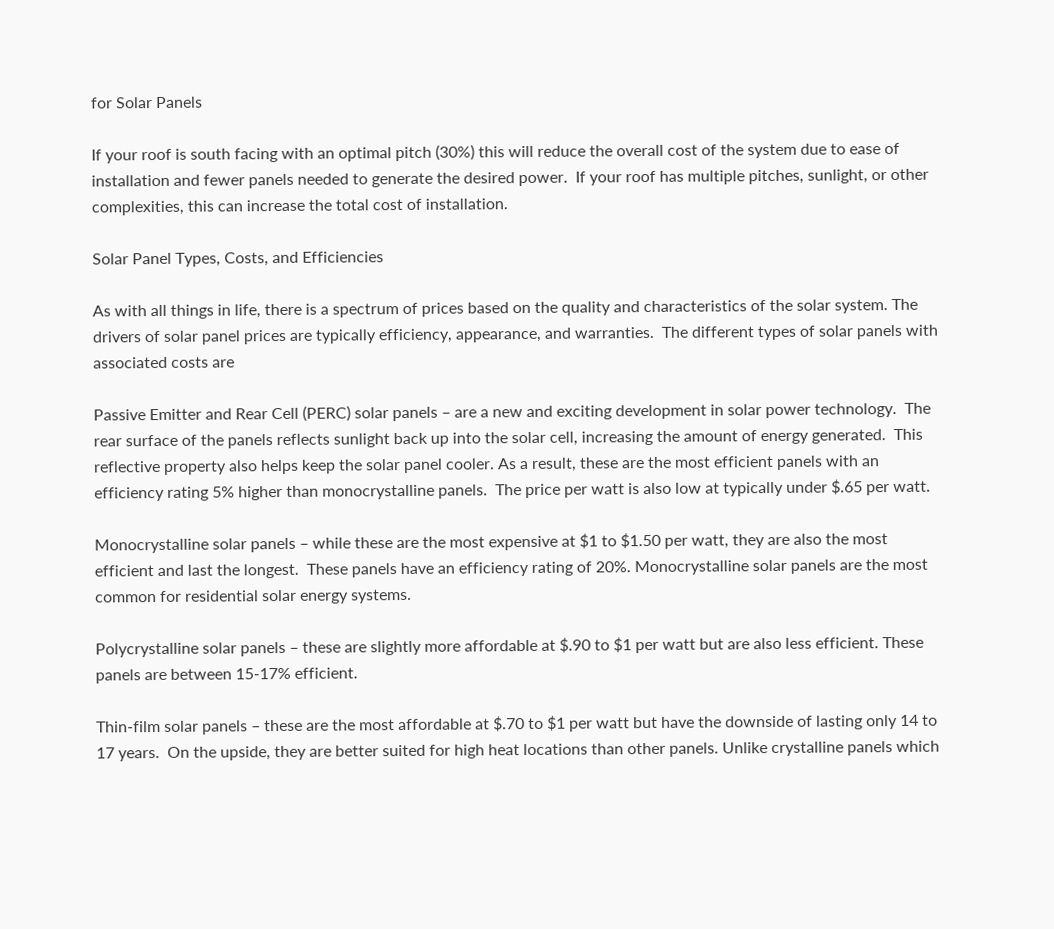for Solar Panels

If your roof is south facing with an optimal pitch (30%) this will reduce the overall cost of the system due to ease of installation and fewer panels needed to generate the desired power.  If your roof has multiple pitches, sunlight, or other complexities, this can increase the total cost of installation.

Solar Panel Types, Costs, and Efficiencies

As with all things in life, there is a spectrum of prices based on the quality and characteristics of the solar system. The drivers of solar panel prices are typically efficiency, appearance, and warranties.  The different types of solar panels with associated costs are

Passive Emitter and Rear Cell (PERC) solar panels – are a new and exciting development in solar power technology.  The rear surface of the panels reflects sunlight back up into the solar cell, increasing the amount of energy generated.  This reflective property also helps keep the solar panel cooler. As a result, these are the most efficient panels with an efficiency rating 5% higher than monocrystalline panels.  The price per watt is also low at typically under $.65 per watt.

Monocrystalline solar panels – while these are the most expensive at $1 to $1.50 per watt, they are also the most efficient and last the longest.  These panels have an efficiency rating of 20%. Monocrystalline solar panels are the most common for residential solar energy systems.

Polycrystalline solar panels – these are slightly more affordable at $.90 to $1 per watt but are also less efficient. These panels are between 15-17% efficient.

Thin-film solar panels – these are the most affordable at $.70 to $1 per watt but have the downside of lasting only 14 to 17 years.  On the upside, they are better suited for high heat locations than other panels. Unlike crystalline panels which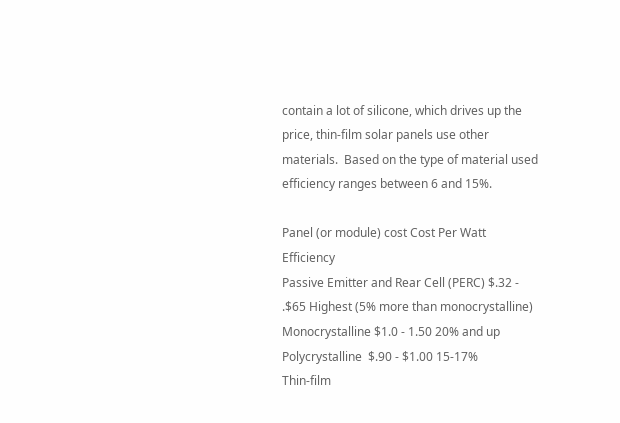contain a lot of silicone, which drives up the price, thin-film solar panels use other materials.  Based on the type of material used efficiency ranges between 6 and 15%.

Panel (or module) cost Cost Per Watt Efficiency
Passive Emitter and Rear Cell (PERC) $.32 - .$65 Highest (5% more than monocrystalline)
Monocrystalline $1.0 - 1.50 20% and up
Polycrystalline  $.90 - $1.00 15-17%
Thin-film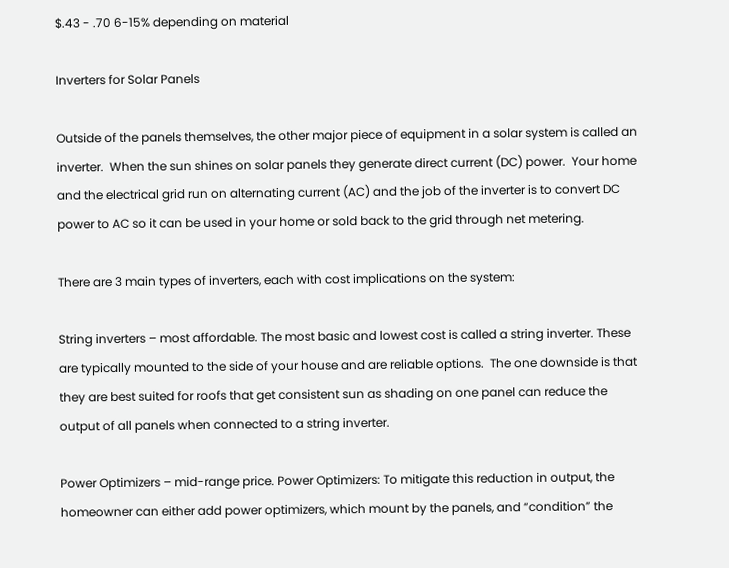$.43 - .70 6-15% depending on material

Inverters for Solar Panels

Outside of the panels themselves, the other major piece of equipment in a solar system is called an inverter.  When the sun shines on solar panels they generate direct current (DC) power.  Your home and the electrical grid run on alternating current (AC) and the job of the inverter is to convert DC power to AC so it can be used in your home or sold back to the grid through net metering.

There are 3 main types of inverters, each with cost implications on the system:

String inverters – most affordable. The most basic and lowest cost is called a string inverter. These are typically mounted to the side of your house and are reliable options.  The one downside is that they are best suited for roofs that get consistent sun as shading on one panel can reduce the output of all panels when connected to a string inverter.

Power Optimizers – mid-range price. Power Optimizers: To mitigate this reduction in output, the homeowner can either add power optimizers, which mount by the panels, and “condition” the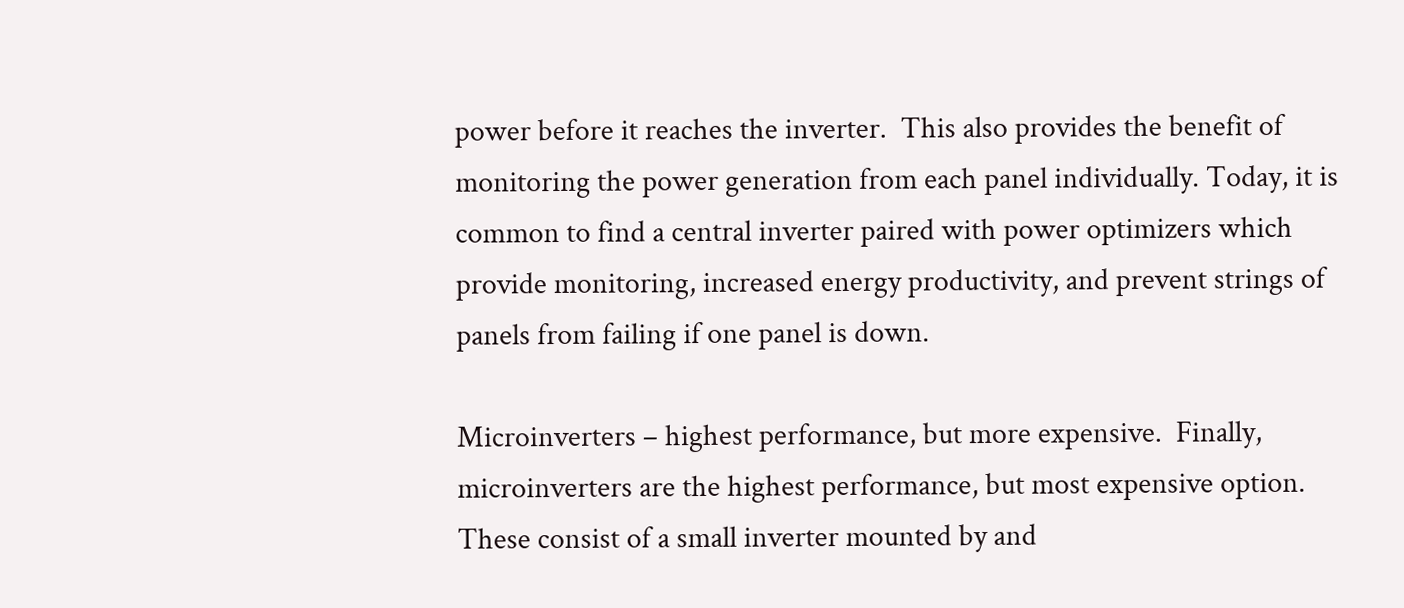power before it reaches the inverter.  This also provides the benefit of monitoring the power generation from each panel individually. Today, it is common to find a central inverter paired with power optimizers which provide monitoring, increased energy productivity, and prevent strings of panels from failing if one panel is down.

Microinverters – highest performance, but more expensive.  Finally, microinverters are the highest performance, but most expensive option. These consist of a small inverter mounted by and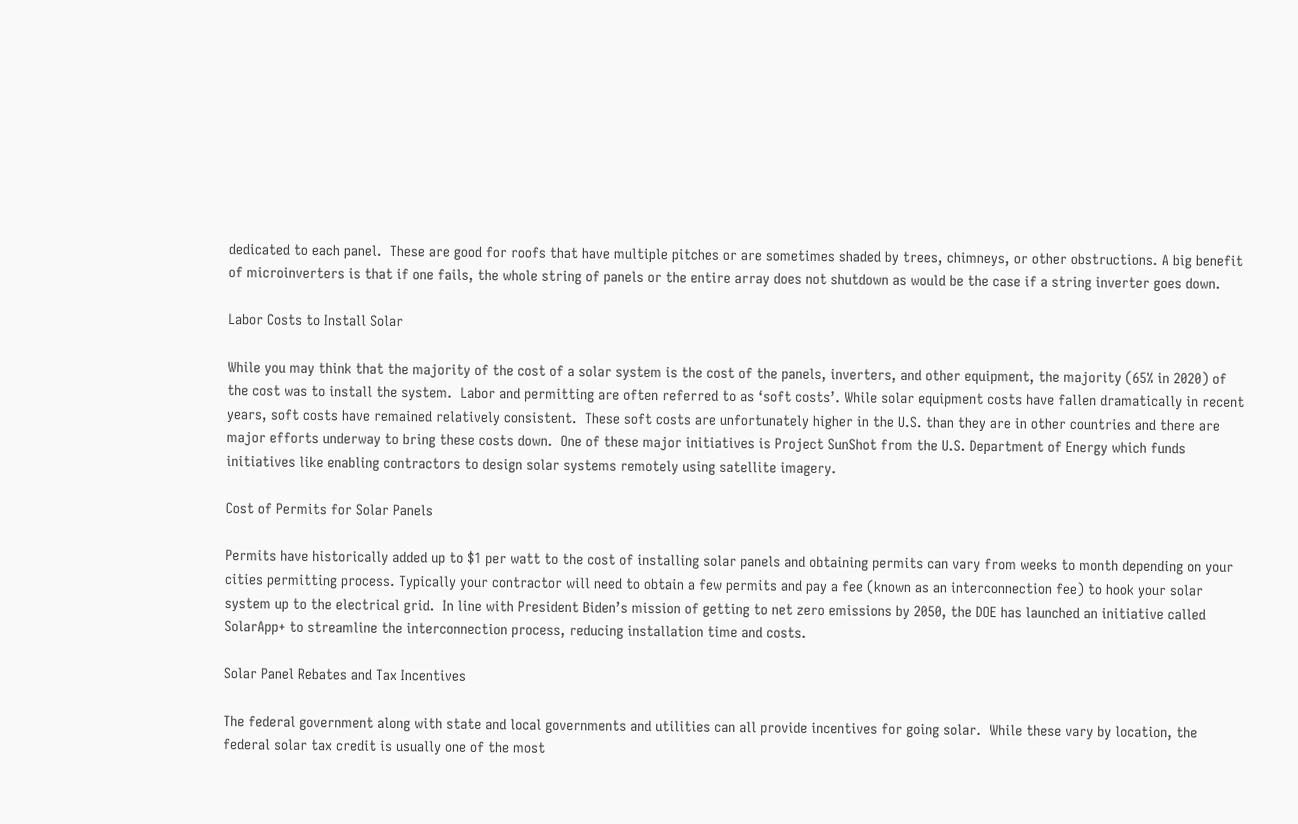dedicated to each panel.  These are good for roofs that have multiple pitches or are sometimes shaded by trees, chimneys, or other obstructions. A big benefit of microinverters is that if one fails, the whole string of panels or the entire array does not shutdown as would be the case if a string inverter goes down.

Labor Costs to Install Solar

While you may think that the majority of the cost of a solar system is the cost of the panels, inverters, and other equipment, the majority (65% in 2020) of the cost was to install the system.  Labor and permitting are often referred to as ‘soft costs’. While solar equipment costs have fallen dramatically in recent years, soft costs have remained relatively consistent.  These soft costs are unfortunately higher in the U.S. than they are in other countries and there are major efforts underway to bring these costs down.  One of these major initiatives is Project SunShot from the U.S. Department of Energy which funds initiatives like enabling contractors to design solar systems remotely using satellite imagery.

Cost of Permits for Solar Panels

Permits have historically added up to $1 per watt to the cost of installing solar panels and obtaining permits can vary from weeks to month depending on your cities permitting process. Typically your contractor will need to obtain a few permits and pay a fee (known as an interconnection fee) to hook your solar system up to the electrical grid.  In line with President Biden’s mission of getting to net zero emissions by 2050, the DOE has launched an initiative called SolarApp+ to streamline the interconnection process, reducing installation time and costs.

Solar Panel Rebates and Tax Incentives

The federal government along with state and local governments and utilities can all provide incentives for going solar.  While these vary by location, the federal solar tax credit is usually one of the most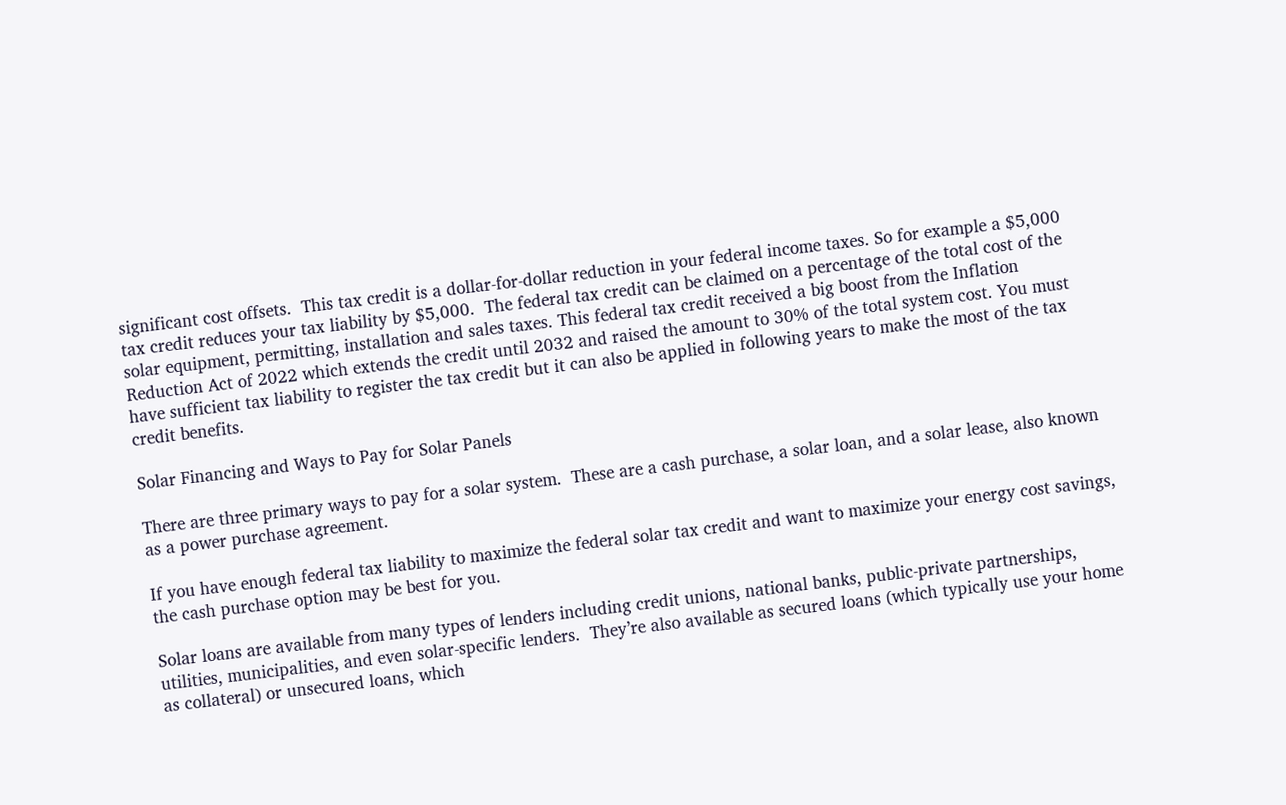significant cost offsets.  This tax credit is a dollar-for-dollar reduction in your federal income taxes. So for example a $5,000 tax credit reduces your tax liability by $5,000.  The federal tax credit can be claimed on a percentage of the total cost of the solar equipment, permitting, installation and sales taxes. This federal tax credit received a big boost from the Inflation Reduction Act of 2022 which extends the credit until 2032 and raised the amount to 30% of the total system cost. You must have sufficient tax liability to register the tax credit but it can also be applied in following years to make the most of the tax credit benefits.

Solar Financing and Ways to Pay for Solar Panels

There are three primary ways to pay for a solar system.  These are a cash purchase, a solar loan, and a solar lease, also known as a power purchase agreement.

If you have enough federal tax liability to maximize the federal solar tax credit and want to maximize your energy cost savings, the cash purchase option may be best for you.

Solar loans are available from many types of lenders including credit unions, national banks, public-private partnerships, utilities, municipalities, and even solar-specific lenders.  They’re also available as secured loans (which typically use your home as collateral) or unsecured loans, which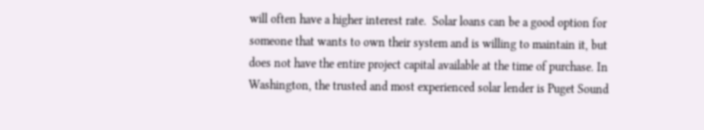will often have a higher interest rate.  Solar loans can be a good option for someone that wants to own their system and is willing to maintain it, but does not have the entire project capital available at the time of purchase. In Washington, the trusted and most experienced solar lender is Puget Sound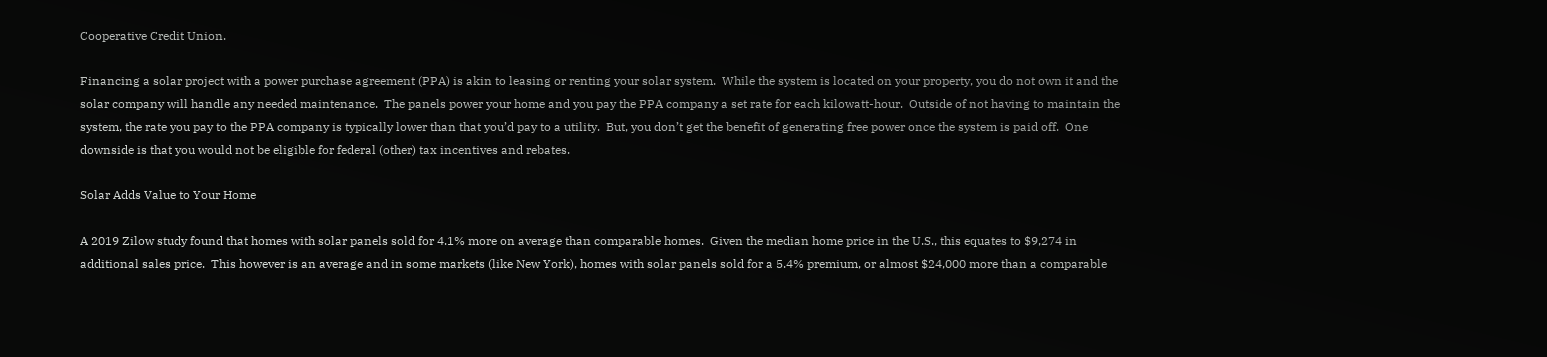Cooperative Credit Union.

Financing a solar project with a power purchase agreement (PPA) is akin to leasing or renting your solar system.  While the system is located on your property, you do not own it and the solar company will handle any needed maintenance.  The panels power your home and you pay the PPA company a set rate for each kilowatt-hour.  Outside of not having to maintain the system, the rate you pay to the PPA company is typically lower than that you’d pay to a utility.  But, you don’t get the benefit of generating free power once the system is paid off.  One downside is that you would not be eligible for federal (other) tax incentives and rebates.

Solar Adds Value to Your Home

A 2019 Zilow study found that homes with solar panels sold for 4.1% more on average than comparable homes.  Given the median home price in the U.S., this equates to $9,274 in additional sales price.  This however is an average and in some markets (like New York), homes with solar panels sold for a 5.4% premium, or almost $24,000 more than a comparable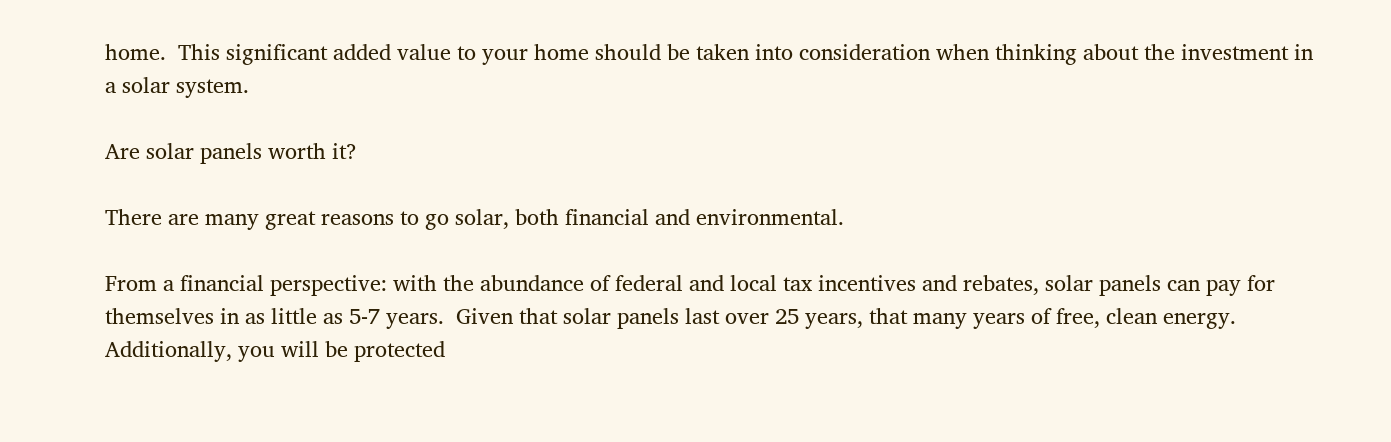home.  This significant added value to your home should be taken into consideration when thinking about the investment in a solar system.

Are solar panels worth it?

There are many great reasons to go solar, both financial and environmental.

From a financial perspective: with the abundance of federal and local tax incentives and rebates, solar panels can pay for themselves in as little as 5-7 years.  Given that solar panels last over 25 years, that many years of free, clean energy.  Additionally, you will be protected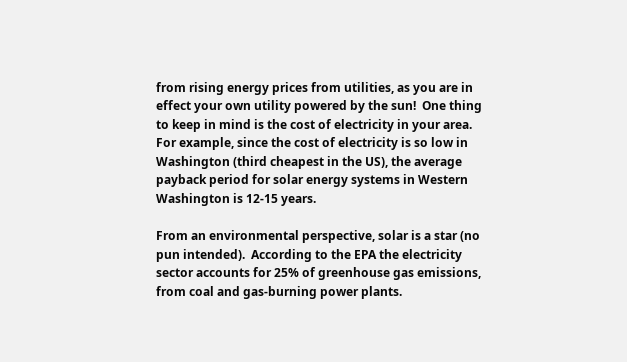from rising energy prices from utilities, as you are in effect your own utility powered by the sun!  One thing to keep in mind is the cost of electricity in your area.  For example, since the cost of electricity is so low in Washington (third cheapest in the US), the average payback period for solar energy systems in Western Washington is 12-15 years.

From an environmental perspective, solar is a star (no pun intended).  According to the EPA the electricity sector accounts for 25% of greenhouse gas emissions, from coal and gas-burning power plants.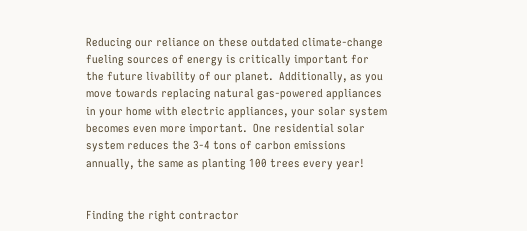Reducing our reliance on these outdated climate-change fueling sources of energy is critically important for the future livability of our planet.  Additionally, as you move towards replacing natural gas-powered appliances in your home with electric appliances, your solar system becomes even more important.  One residential solar system reduces the 3-4 tons of carbon emissions annually, the same as planting 100 trees every year!


Finding the right contractor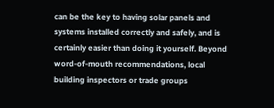can be the key to having solar panels and systems installed correctly and safely, and is certainly easier than doing it yourself. Beyond word-of-mouth recommendations, local building inspectors or trade groups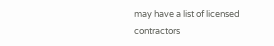may have a list of licensed contractors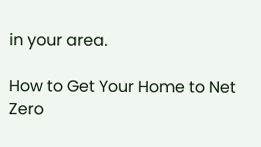in your area.

How to Get Your Home to Net Zero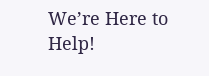We’re Here to Help!